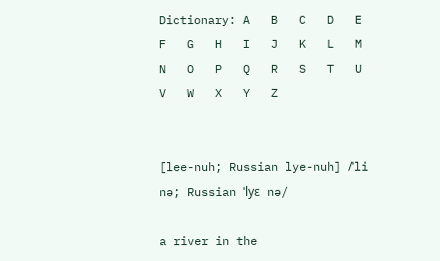Dictionary: A   B   C   D   E   F   G   H   I   J   K   L   M   N   O   P   Q   R   S   T   U   V   W   X   Y   Z


[lee-nuh; Russian lye-nuh] /ˈli nə; Russian ˈlyɛ nə/

a river in the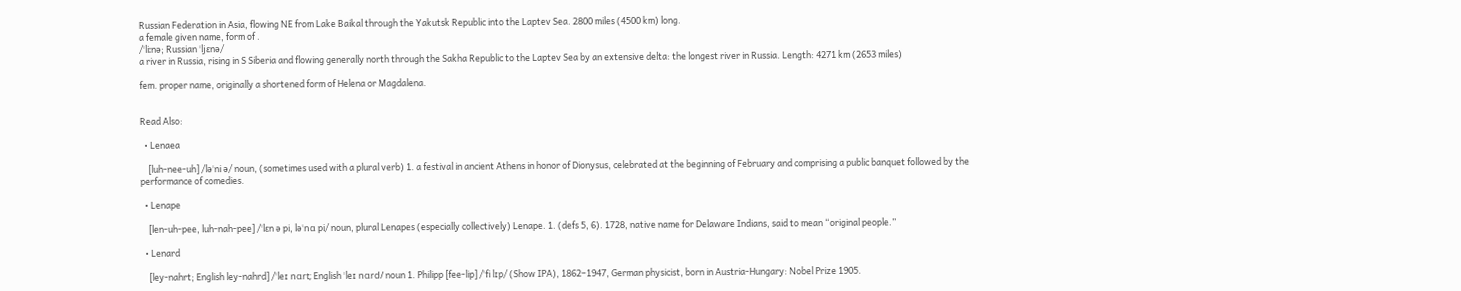Russian Federation in Asia, flowing NE from Lake Baikal through the Yakutsk Republic into the Laptev Sea. 2800 miles (4500 km) long.
a female given name, form of .
/ˈliːnə; Russian ˈljɛnə/
a river in Russia, rising in S Siberia and flowing generally north through the Sakha Republic to the Laptev Sea by an extensive delta: the longest river in Russia. Length: 4271 km (2653 miles)

fem. proper name, originally a shortened form of Helena or Magdalena.


Read Also:

  • Lenaea

    [luh-nee-uh] /ləˈni ə/ noun, (sometimes used with a plural verb) 1. a festival in ancient Athens in honor of Dionysus, celebrated at the beginning of February and comprising a public banquet followed by the performance of comedies.

  • Lenape

    [len-uh-pee, luh-nah-pee] /ˈlɛn ə pi, ləˈnɑ pi/ noun, plural Lenapes (especially collectively) Lenape. 1. (defs 5, 6). 1728, native name for Delaware Indians, said to mean “original people.”

  • Lenard

    [ley-nahrt; English ley-nahrd] /ˈleɪ nɑrt; English ˈleɪ nɑrd/ noun 1. Philipp [fee-lip] /ˈfi lɪp/ (Show IPA), 1862–1947, German physicist, born in Austria-Hungary: Nobel Prize 1905.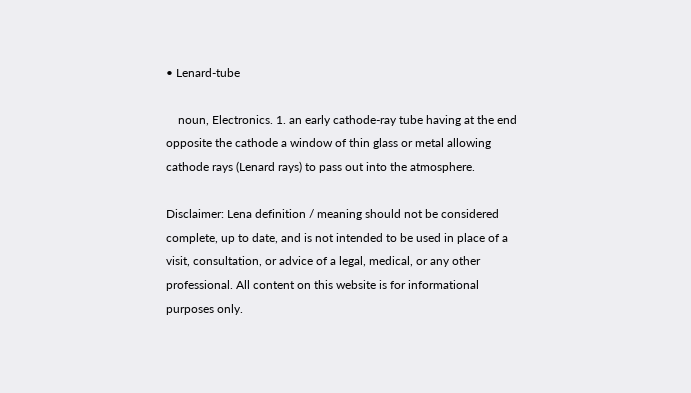• Lenard-tube

    noun, Electronics. 1. an early cathode-ray tube having at the end opposite the cathode a window of thin glass or metal allowing cathode rays (Lenard rays) to pass out into the atmosphere.

Disclaimer: Lena definition / meaning should not be considered complete, up to date, and is not intended to be used in place of a visit, consultation, or advice of a legal, medical, or any other professional. All content on this website is for informational purposes only.